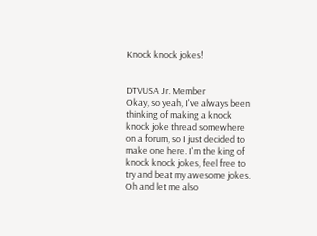Knock knock jokes!


DTVUSA Jr. Member
Okay, so yeah, I've always been thinking of making a knock knock joke thread somewhere on a forum, so I just decided to make one here. I'm the king of knock knock jokes, feel free to try and beat my awesome jokes. Oh and let me also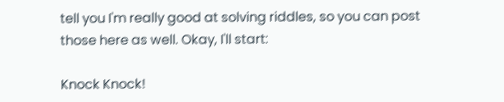tell you I'm really good at solving riddles, so you can post those here as well. Okay, I'll start:

Knock Knock!